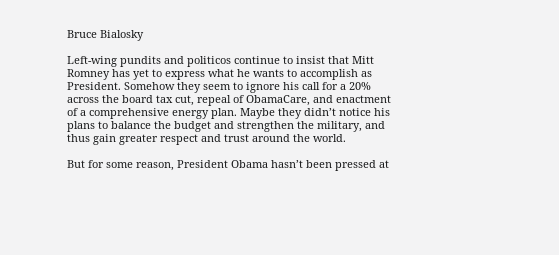Bruce Bialosky

Left-wing pundits and politicos continue to insist that Mitt Romney has yet to express what he wants to accomplish as President. Somehow they seem to ignore his call for a 20% across the board tax cut, repeal of ObamaCare, and enactment of a comprehensive energy plan. Maybe they didn’t notice his plans to balance the budget and strengthen the military, and thus gain greater respect and trust around the world.

But for some reason, President Obama hasn’t been pressed at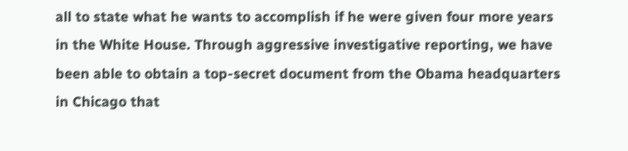all to state what he wants to accomplish if he were given four more years in the White House. Through aggressive investigative reporting, we have been able to obtain a top-secret document from the Obama headquarters in Chicago that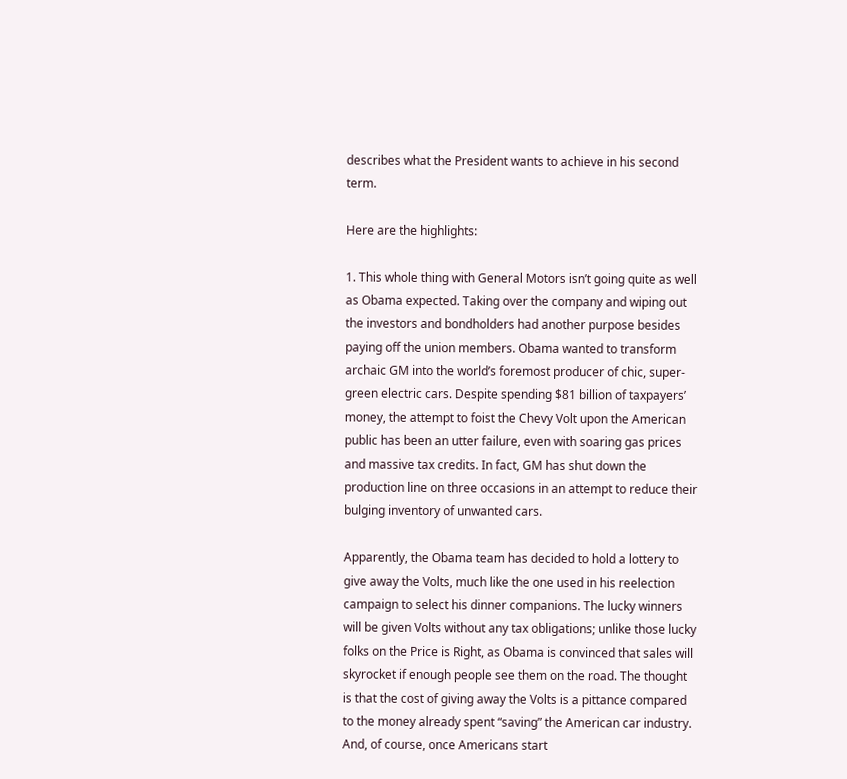describes what the President wants to achieve in his second term.

Here are the highlights:

1. This whole thing with General Motors isn’t going quite as well as Obama expected. Taking over the company and wiping out the investors and bondholders had another purpose besides paying off the union members. Obama wanted to transform archaic GM into the world’s foremost producer of chic, super-green electric cars. Despite spending $81 billion of taxpayers’ money, the attempt to foist the Chevy Volt upon the American public has been an utter failure, even with soaring gas prices and massive tax credits. In fact, GM has shut down the production line on three occasions in an attempt to reduce their bulging inventory of unwanted cars.

Apparently, the Obama team has decided to hold a lottery to give away the Volts, much like the one used in his reelection campaign to select his dinner companions. The lucky winners will be given Volts without any tax obligations; unlike those lucky folks on the Price is Right, as Obama is convinced that sales will skyrocket if enough people see them on the road. The thought is that the cost of giving away the Volts is a pittance compared to the money already spent “saving” the American car industry. And, of course, once Americans start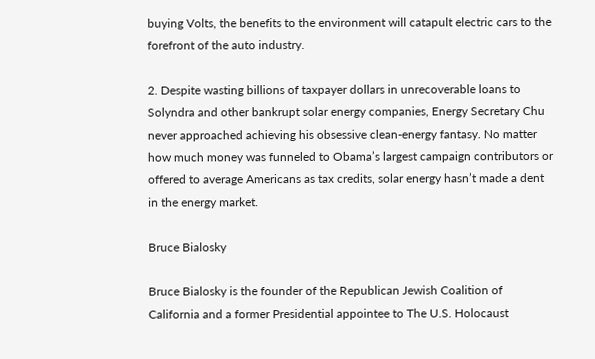buying Volts, the benefits to the environment will catapult electric cars to the forefront of the auto industry.

2. Despite wasting billions of taxpayer dollars in unrecoverable loans to Solyndra and other bankrupt solar energy companies, Energy Secretary Chu never approached achieving his obsessive clean-energy fantasy. No matter how much money was funneled to Obama’s largest campaign contributors or offered to average Americans as tax credits, solar energy hasn’t made a dent in the energy market.

Bruce Bialosky

Bruce Bialosky is the founder of the Republican Jewish Coalition of California and a former Presidential appointee to The U.S. Holocaust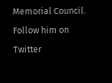Memorial Council. Follow him on Twitter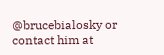@brucebialosky or contact him at